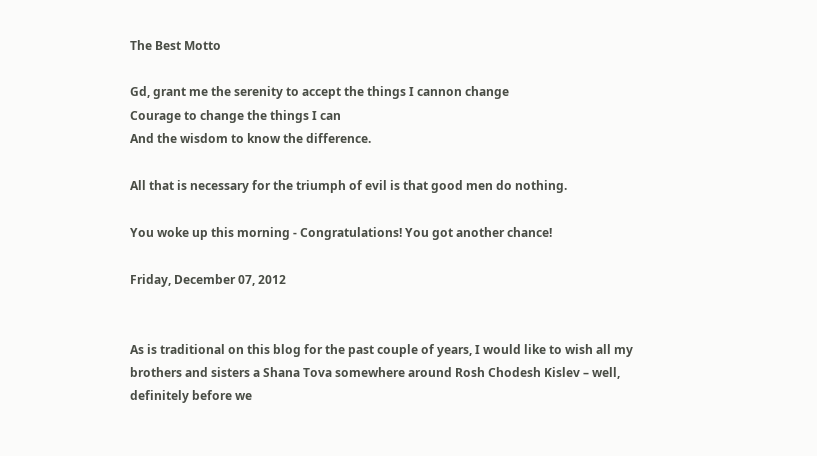The Best Motto

Gd, grant me the serenity to accept the things I cannon change
Courage to change the things I can
And the wisdom to know the difference.

All that is necessary for the triumph of evil is that good men do nothing.

You woke up this morning - Congratulations! You got another chance!

Friday, December 07, 2012


As is traditional on this blog for the past couple of years, I would like to wish all my brothers and sisters a Shana Tova somewhere around Rosh Chodesh Kislev – well, definitely before we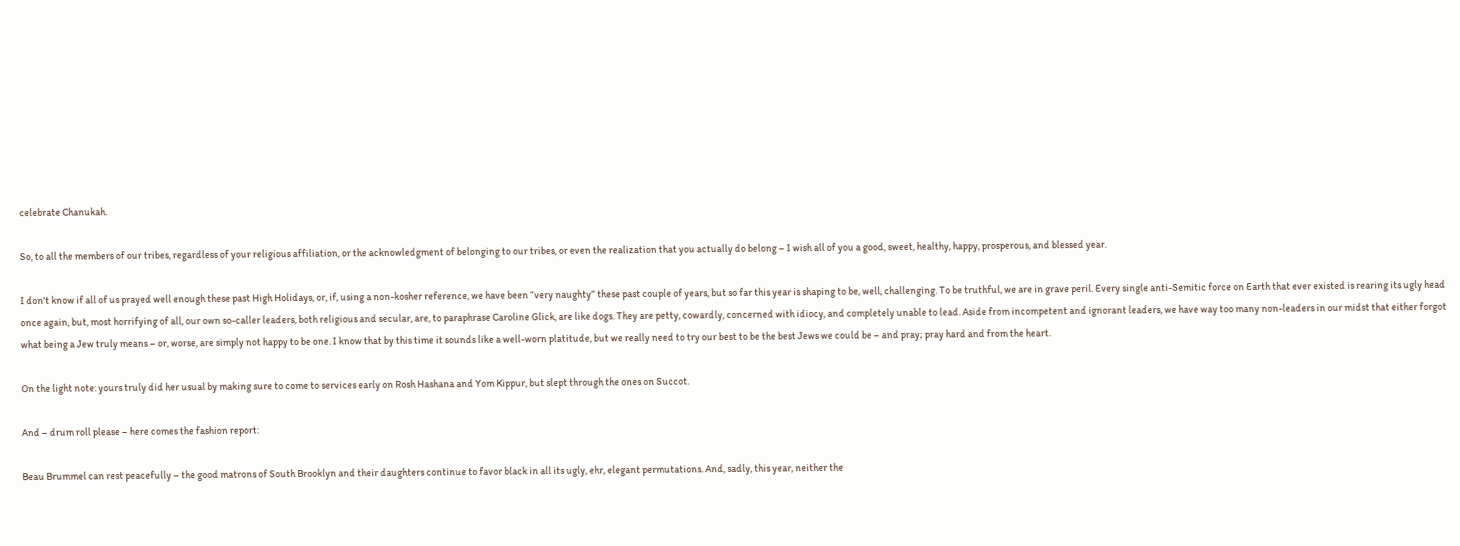celebrate Chanukah.

So, to all the members of our tribes, regardless of your religious affiliation, or the acknowledgment of belonging to our tribes, or even the realization that you actually do belong – I wish all of you a good, sweet, healthy, happy, prosperous, and blessed year.

I don't know if all of us prayed well enough these past High Holidays, or, if, using a non-kosher reference, we have been “very naughty” these past couple of years, but so far this year is shaping to be, well, challenging. To be truthful, we are in grave peril. Every single anti-Semitic force on Earth that ever existed is rearing its ugly head once again, but, most horrifying of all, our own so-caller leaders, both religious and secular, are, to paraphrase Caroline Glick, are like dogs. They are petty, cowardly, concerned with idiocy, and completely unable to lead. Aside from incompetent and ignorant leaders, we have way too many non-leaders in our midst that either forgot what being a Jew truly means – or, worse, are simply not happy to be one. I know that by this time it sounds like a well-worn platitude, but we really need to try our best to be the best Jews we could be – and pray; pray hard and from the heart.

On the light note: yours truly did her usual by making sure to come to services early on Rosh Hashana and Yom Kippur, but slept through the ones on Succot.

And – drum roll please – here comes the fashion report:

Beau Brummel can rest peacefully – the good matrons of South Brooklyn and their daughters continue to favor black in all its ugly, ehr, elegant permutations. And, sadly, this year, neither the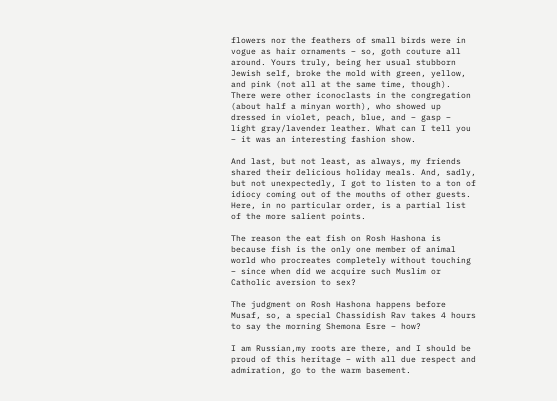flowers nor the feathers of small birds were in vogue as hair ornaments – so, goth couture all around. Yours truly, being her usual stubborn Jewish self, broke the mold with green, yellow, and pink (not all at the same time, though). There were other iconoclasts in the congregation (about half a minyan worth), who showed up dressed in violet, peach, blue, and – gasp – light gray/lavender leather. What can I tell you – it was an interesting fashion show.

And last, but not least, as always, my friends shared their delicious holiday meals. And, sadly, but not unexpectedly, I got to listen to a ton of idiocy coming out of the mouths of other guests. Here, in no particular order, is a partial list of the more salient points.

The reason the eat fish on Rosh Hashona is because fish is the only one member of animal world who procreates completely without touching – since when did we acquire such Muslim or Catholic aversion to sex?

The judgment on Rosh Hashona happens before Musaf, so, a special Chassidish Rav takes 4 hours to say the morning Shemona Esre – how?

I am Russian,my roots are there, and I should be proud of this heritage – with all due respect and admiration, go to the warm basement.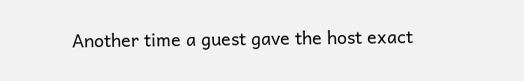Another time a guest gave the host exact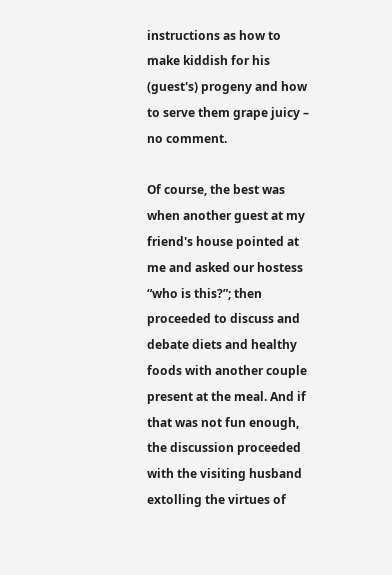instructions as how to make kiddish for his (guest's) progeny and how to serve them grape juicy – no comment.

Of course, the best was when another guest at my friend's house pointed at me and asked our hostess “who is this?”; then proceeded to discuss and debate diets and healthy foods with another couple present at the meal. And if that was not fun enough, the discussion proceeded with the visiting husband extolling the virtues of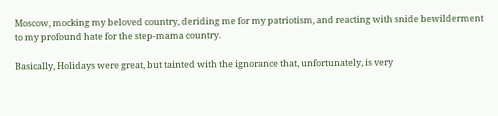Moscow, mocking my beloved country, deriding me for my patriotism, and reacting with snide bewilderment to my profound hate for the step-mama country.

Basically, Holidays were great, but tainted with the ignorance that, unfortunately, is very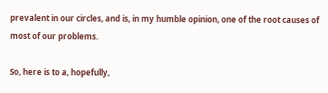prevalent in our circles, and is, in my humble opinion, one of the root causes of most of our problems.

So, here is to a, hopefully,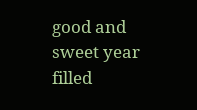good and sweet year filled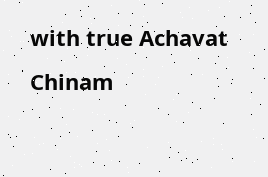with true Achavat Chinam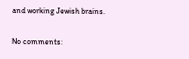and working Jewish brains.

No comments: